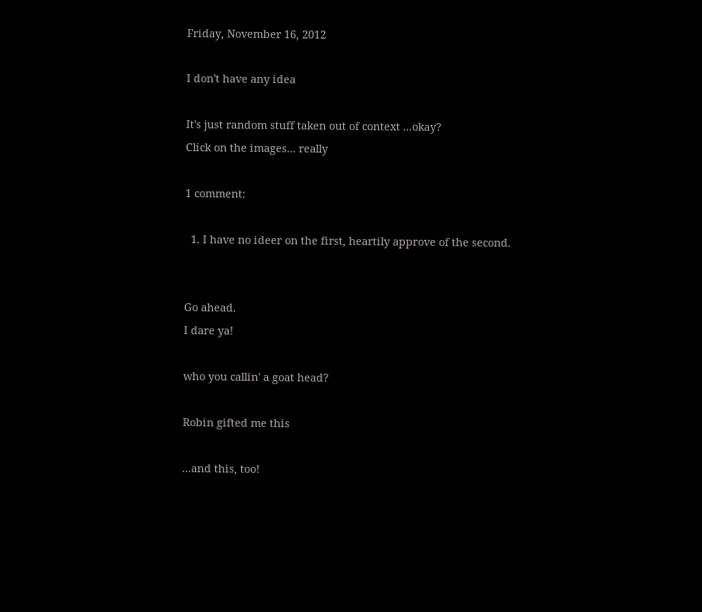Friday, November 16, 2012

I don't have any idea

It's just random stuff taken out of context ...okay?
Click on the images... really

1 comment:

  1. I have no ideer on the first, heartily approve of the second.


Go ahead.
I dare ya!

who you callin' a goat head?

Robin gifted me this

...and this, too!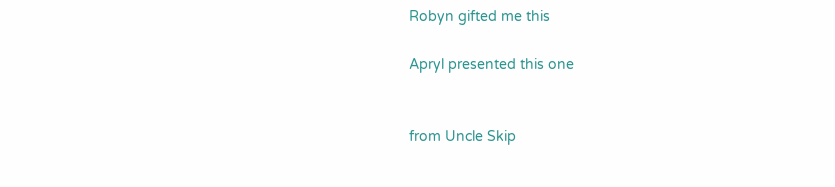Robyn gifted me this

Apryl presented this one


from Uncle Skip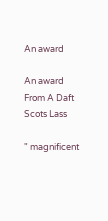An award

An award
From A Daft Scots Lass

" magnificent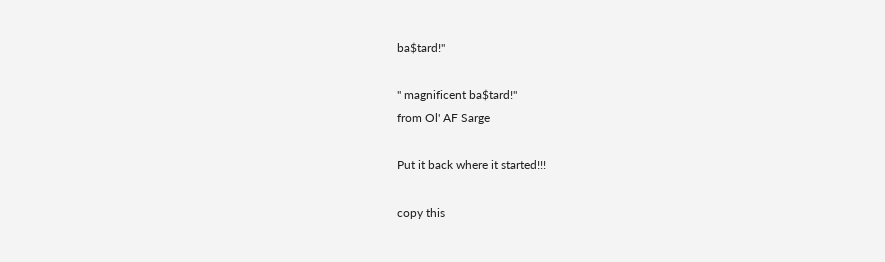ba$tard!"

" magnificent ba$tard!"
from Ol' AF Sarge

Put it back where it started!!!

copy this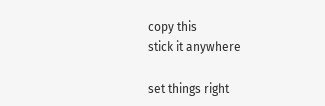copy this
stick it anywhere

set things right